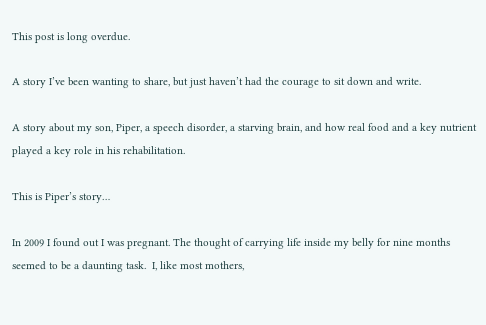This post is long overdue.

A story I’ve been wanting to share, but just haven’t had the courage to sit down and write.

A story about my son, Piper, a speech disorder, a starving brain, and how real food and a key nutrient played a key role in his rehabilitation.

This is Piper’s story…

In 2009 I found out I was pregnant. The thought of carrying life inside my belly for nine months seemed to be a daunting task.  I, like most mothers,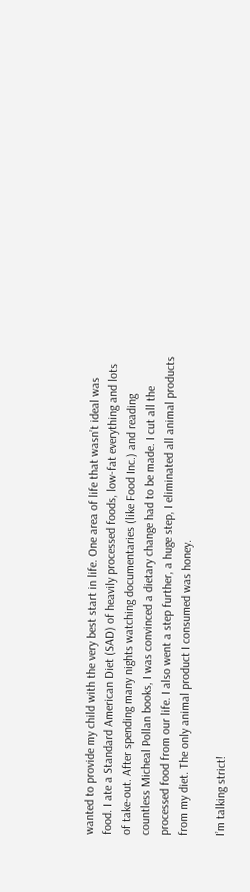wanted to provide my child with the very best start in life. One area of life that wasn’t ideal was food. I ate a Standard American Diet (SAD) of heavily processed foods, low-fat everything and lots of take-out. After spending many nights watching documentaries (like Food Inc.) and reading countless Micheal Pollan books, I was convinced a dietary change had to be made. I cut all the processed food from our life. I also went a step further, a huge step, I eliminated all animal products from my diet. The only animal product I consumed was honey.

I’m talking strict!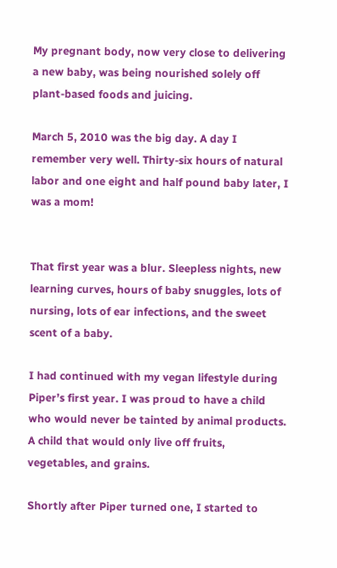My pregnant body, now very close to delivering a new baby, was being nourished solely off plant-based foods and juicing.

March 5, 2010 was the big day. A day I remember very well. Thirty-six hours of natural labor and one eight and half pound baby later, I was a mom!


That first year was a blur. Sleepless nights, new learning curves, hours of baby snuggles, lots of nursing, lots of ear infections, and the sweet scent of a baby.

I had continued with my vegan lifestyle during Piper’s first year. I was proud to have a child who would never be tainted by animal products. A child that would only live off fruits, vegetables, and grains.

Shortly after Piper turned one, I started to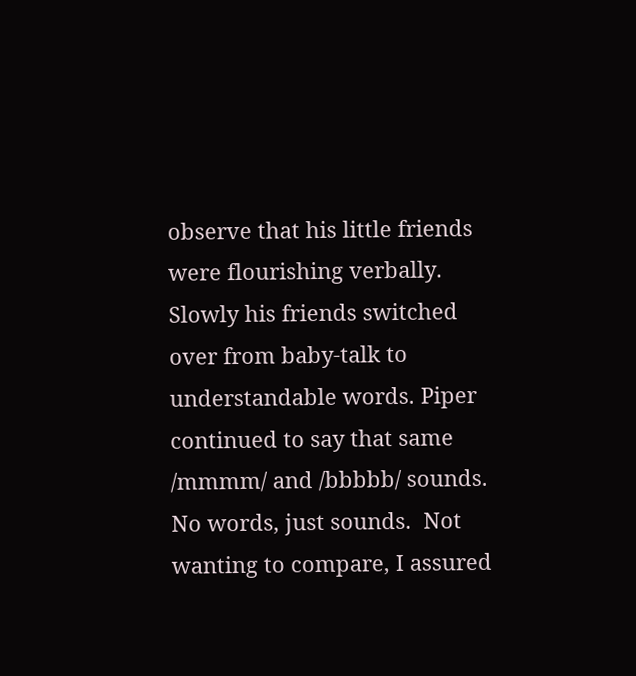observe that his little friends were flourishing verbally. Slowly his friends switched over from baby-talk to understandable words. Piper continued to say that same /mmmm/ and /bbbbb/ sounds. No words, just sounds.  Not wanting to compare, I assured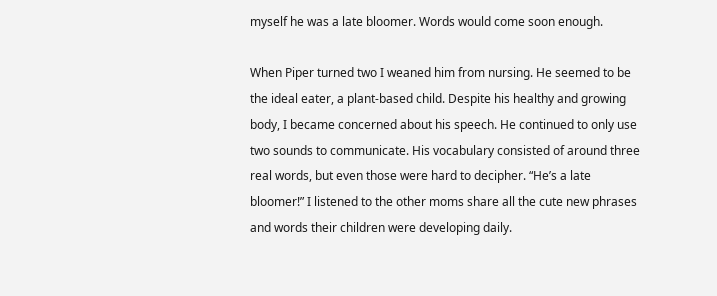myself he was a late bloomer. Words would come soon enough.

When Piper turned two I weaned him from nursing. He seemed to be the ideal eater, a plant-based child. Despite his healthy and growing body, I became concerned about his speech. He continued to only use two sounds to communicate. His vocabulary consisted of around three real words, but even those were hard to decipher. “He’s a late bloomer!” I listened to the other moms share all the cute new phrases and words their children were developing daily.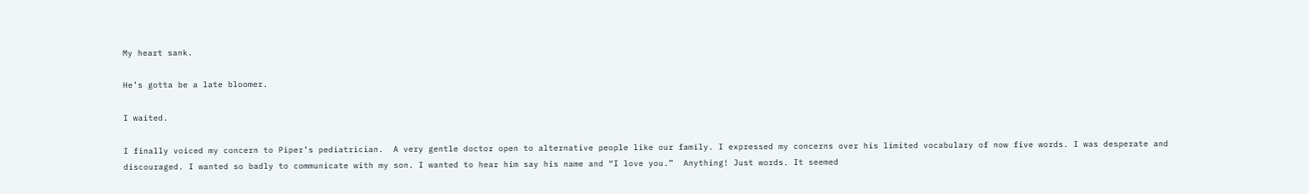My heart sank.

He’s gotta be a late bloomer.

I waited.

I finally voiced my concern to Piper’s pediatrician.  A very gentle doctor open to alternative people like our family. I expressed my concerns over his limited vocabulary of now five words. I was desperate and discouraged. I wanted so badly to communicate with my son. I wanted to hear him say his name and “I love you.”  Anything! Just words. It seemed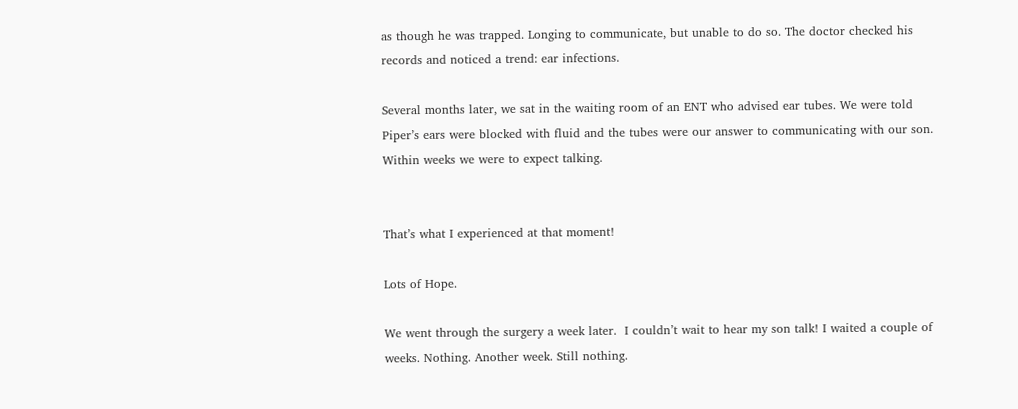as though he was trapped. Longing to communicate, but unable to do so. The doctor checked his records and noticed a trend: ear infections.

Several months later, we sat in the waiting room of an ENT who advised ear tubes. We were told Piper’s ears were blocked with fluid and the tubes were our answer to communicating with our son. Within weeks we were to expect talking.


That’s what I experienced at that moment!

Lots of Hope.

We went through the surgery a week later.  I couldn’t wait to hear my son talk! I waited a couple of weeks. Nothing. Another week. Still nothing.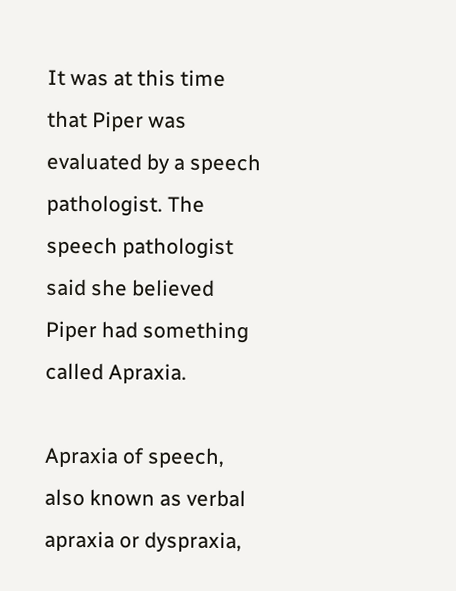It was at this time that Piper was evaluated by a speech pathologist. The speech pathologist said she believed Piper had something called Apraxia.

Apraxia of speech, also known as verbal apraxia or dyspraxia,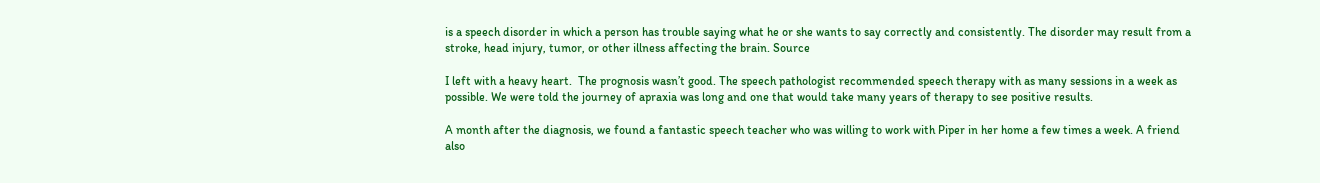is a speech disorder in which a person has trouble saying what he or she wants to say correctly and consistently. The disorder may result from a stroke, head injury, tumor, or other illness affecting the brain. Source

I left with a heavy heart.  The prognosis wasn’t good. The speech pathologist recommended speech therapy with as many sessions in a week as possible. We were told the journey of apraxia was long and one that would take many years of therapy to see positive results.

A month after the diagnosis, we found a fantastic speech teacher who was willing to work with Piper in her home a few times a week. A friend also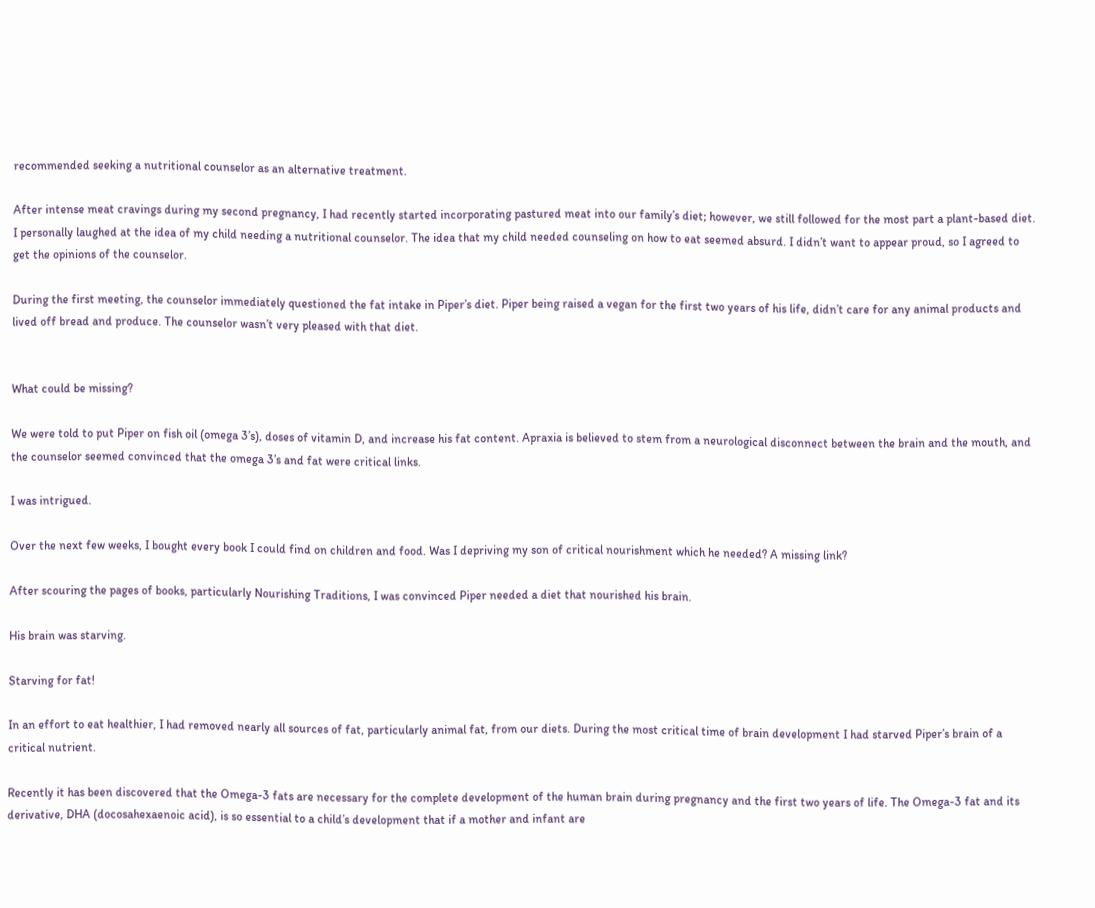recommended seeking a nutritional counselor as an alternative treatment.

After intense meat cravings during my second pregnancy, I had recently started incorporating pastured meat into our family’s diet; however, we still followed for the most part a plant-based diet. I personally laughed at the idea of my child needing a nutritional counselor. The idea that my child needed counseling on how to eat seemed absurd. I didn’t want to appear proud, so I agreed to get the opinions of the counselor.

During the first meeting, the counselor immediately questioned the fat intake in Piper’s diet. Piper being raised a vegan for the first two years of his life, didn’t care for any animal products and lived off bread and produce. The counselor wasn’t very pleased with that diet.


What could be missing?

We were told to put Piper on fish oil (omega 3’s), doses of vitamin D, and increase his fat content. Apraxia is believed to stem from a neurological disconnect between the brain and the mouth, and the counselor seemed convinced that the omega 3’s and fat were critical links.

I was intrigued.

Over the next few weeks, I bought every book I could find on children and food. Was I depriving my son of critical nourishment which he needed? A missing link?

After scouring the pages of books, particularly Nourishing Traditions, I was convinced Piper needed a diet that nourished his brain.

His brain was starving.

Starving for fat!

In an effort to eat healthier, I had removed nearly all sources of fat, particularly animal fat, from our diets. During the most critical time of brain development I had starved Piper’s brain of a critical nutrient.

Recently it has been discovered that the Omega-3 fats are necessary for the complete development of the human brain during pregnancy and the first two years of life. The Omega-3 fat and its derivative, DHA (docosahexaenoic acid), is so essential to a child’s development that if a mother and infant are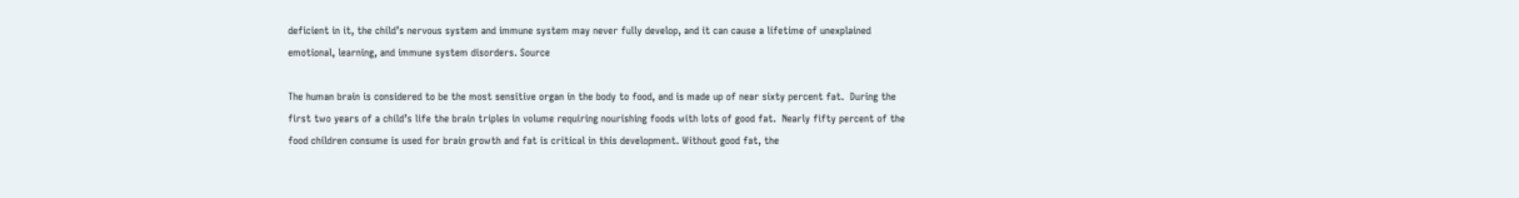deficient in it, the child’s nervous system and immune system may never fully develop, and it can cause a lifetime of unexplained emotional, learning, and immune system disorders. Source

The human brain is considered to be the most sensitive organ in the body to food, and is made up of near sixty percent fat.  During the first two years of a child’s life the brain triples in volume requiring nourishing foods with lots of good fat.  Nearly fifty percent of the food children consume is used for brain growth and fat is critical in this development. Without good fat, the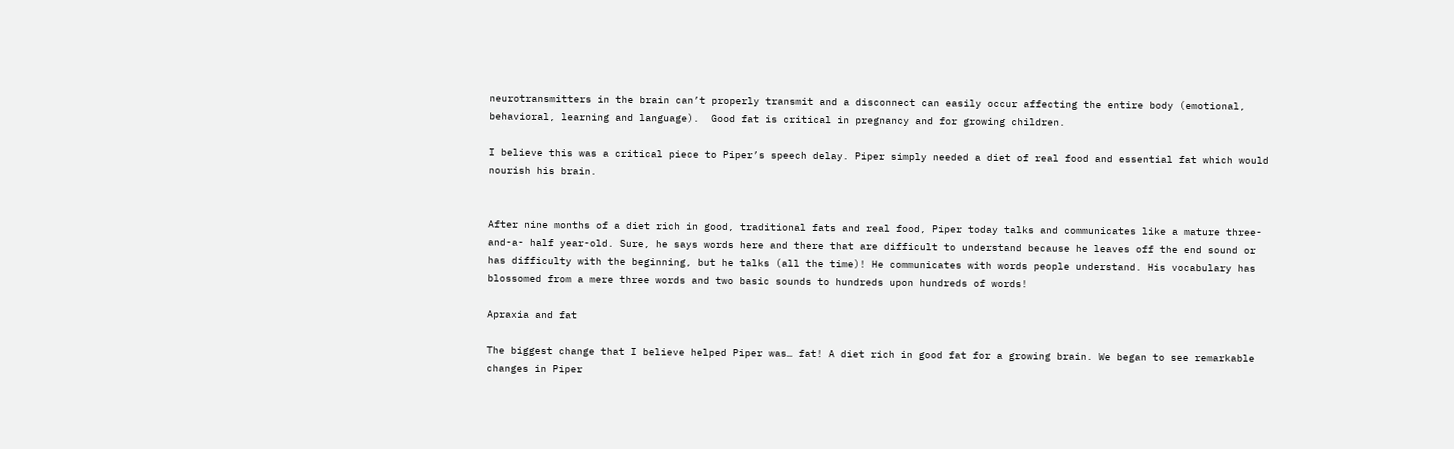neurotransmitters in the brain can’t properly transmit and a disconnect can easily occur affecting the entire body (emotional, behavioral, learning and language).  Good fat is critical in pregnancy and for growing children.

I believe this was a critical piece to Piper’s speech delay. Piper simply needed a diet of real food and essential fat which would nourish his brain.


After nine months of a diet rich in good, traditional fats and real food, Piper today talks and communicates like a mature three-and-a- half year-old. Sure, he says words here and there that are difficult to understand because he leaves off the end sound or has difficulty with the beginning, but he talks (all the time)! He communicates with words people understand. His vocabulary has blossomed from a mere three words and two basic sounds to hundreds upon hundreds of words!

Apraxia and fat

The biggest change that I believe helped Piper was… fat! A diet rich in good fat for a growing brain. We began to see remarkable changes in Piper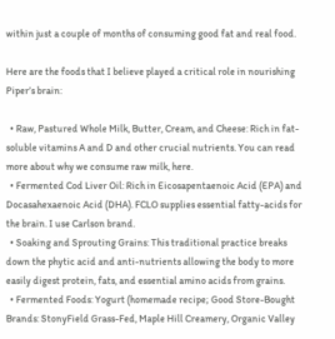within just a couple of months of consuming good fat and real food.

Here are the foods that I believe played a critical role in nourishing Piper’s brain:

  • Raw, Pastured Whole Milk, Butter, Cream, and Cheese: Rich in fat-soluble vitamins A and D and other crucial nutrients. You can read more about why we consume raw milk, here.
  • Fermented Cod Liver Oil: Rich in Eicosapentaenoic Acid (EPA) and Docasahexaenoic Acid (DHA). FCLO supplies essential fatty-acids for the brain. I use Carlson brand.
  • Soaking and Sprouting Grains: This traditional practice breaks down the phytic acid and anti-nutrients allowing the body to more easily digest protein, fats, and essential amino acids from grains.
  • Fermented Foods: Yogurt (homemade recipe; Good Store-Bought Brands: StonyField Grass-Fed, Maple Hill Creamery, Organic Valley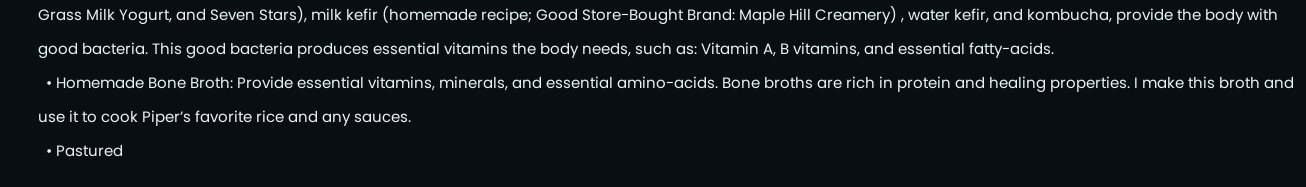Grass Milk Yogurt, and Seven Stars), milk kefir (homemade recipe; Good Store-Bought Brand: Maple Hill Creamery) , water kefir, and kombucha, provide the body with good bacteria. This good bacteria produces essential vitamins the body needs, such as: Vitamin A, B vitamins, and essential fatty-acids.
  • Homemade Bone Broth: Provide essential vitamins, minerals, and essential amino-acids. Bone broths are rich in protein and healing properties. I make this broth and use it to cook Piper’s favorite rice and any sauces.
  • Pastured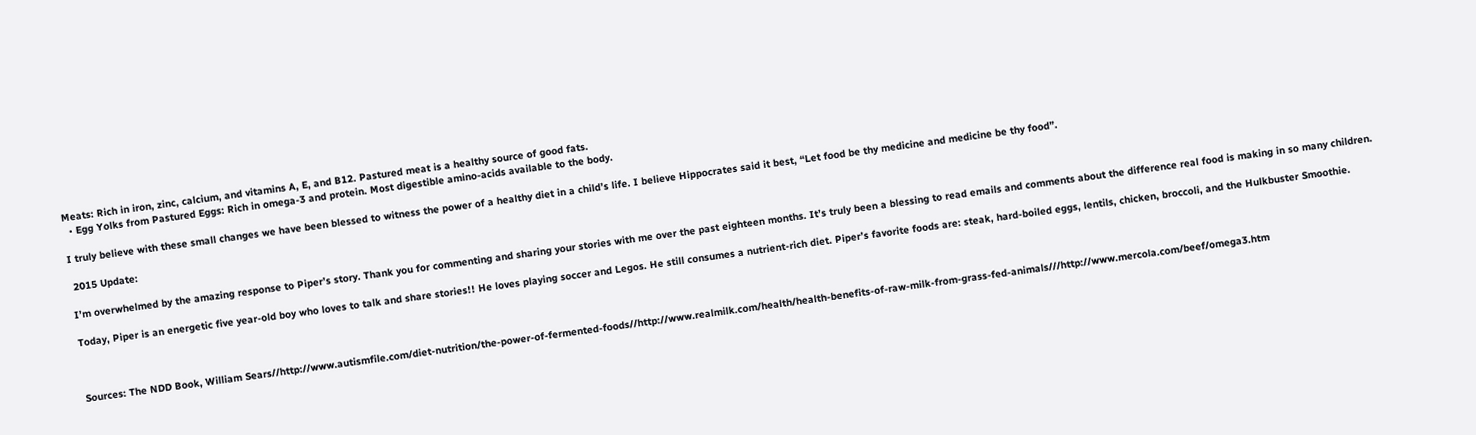Meats: Rich in iron, zinc, calcium, and vitamins A, E, and B12. Pastured meat is a healthy source of good fats.
  • Egg Yolks from Pastured Eggs: Rich in omega-3 and protein. Most digestible amino-acids available to the body.

I truly believe with these small changes we have been blessed to witness the power of a healthy diet in a child’s life. I believe Hippocrates said it best, “Let food be thy medicine and medicine be thy food”.

 2015 Update:

I’m overwhelmed by the amazing response to Piper’s story. Thank you for commenting and sharing your stories with me over the past eighteen months. It’s truly been a blessing to read emails and comments about the difference real food is making in so many children.

Today, Piper is an energetic five year-old boy who loves to talk and share stories!! He loves playing soccer and Legos. He still consumes a nutrient-rich diet. Piper’s favorite foods are: steak, hard-boiled eggs, lentils, chicken, broccoli, and the Hulkbuster Smoothie.



Sources: The NDD Book, William Sears//http://www.autismfile.com/diet-nutrition/the-power-of-fermented-foods//http://www.realmilk.com/health/health-benefits-of-raw-milk-from-grass-fed-animals///http://www.mercola.com/beef/omega3.htm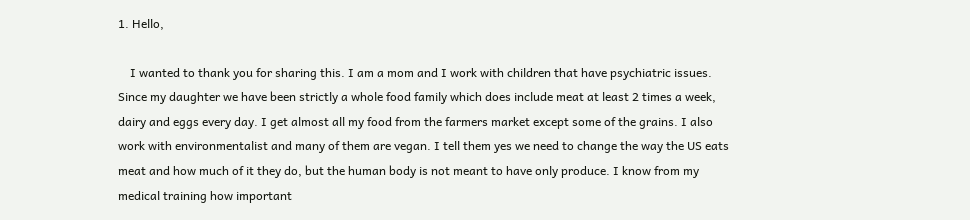1. Hello,

    I wanted to thank you for sharing this. I am a mom and I work with children that have psychiatric issues. Since my daughter we have been strictly a whole food family which does include meat at least 2 times a week, dairy and eggs every day. I get almost all my food from the farmers market except some of the grains. I also work with environmentalist and many of them are vegan. I tell them yes we need to change the way the US eats meat and how much of it they do, but the human body is not meant to have only produce. I know from my medical training how important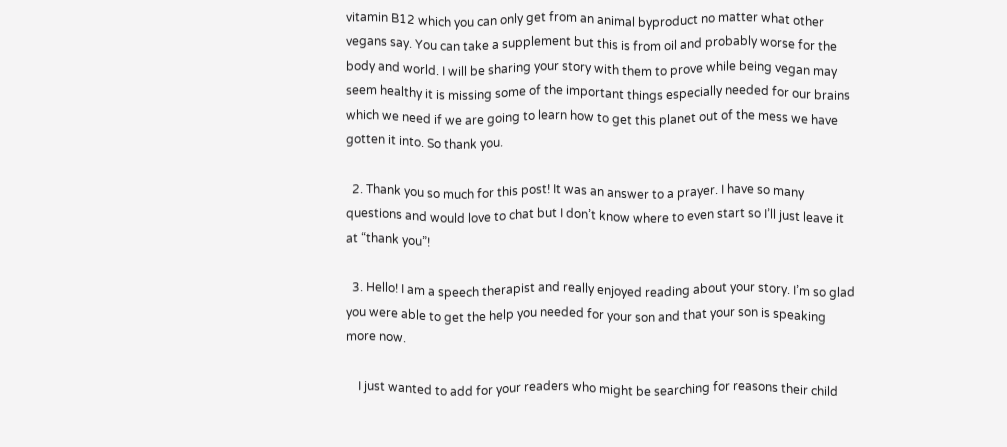vitamin B12 which you can only get from an animal byproduct no matter what other vegans say. You can take a supplement but this is from oil and probably worse for the body and world. I will be sharing your story with them to prove while being vegan may seem healthy it is missing some of the important things especially needed for our brains which we need if we are going to learn how to get this planet out of the mess we have gotten it into. So thank you.

  2. Thank you so much for this post! It was an answer to a prayer. I have so many questions and would love to chat but I don’t know where to even start so I’ll just leave it at “thank you”!

  3. Hello! I am a speech therapist and really enjoyed reading about your story. I’m so glad you were able to get the help you needed for your son and that your son is speaking more now.

    I just wanted to add for your readers who might be searching for reasons their child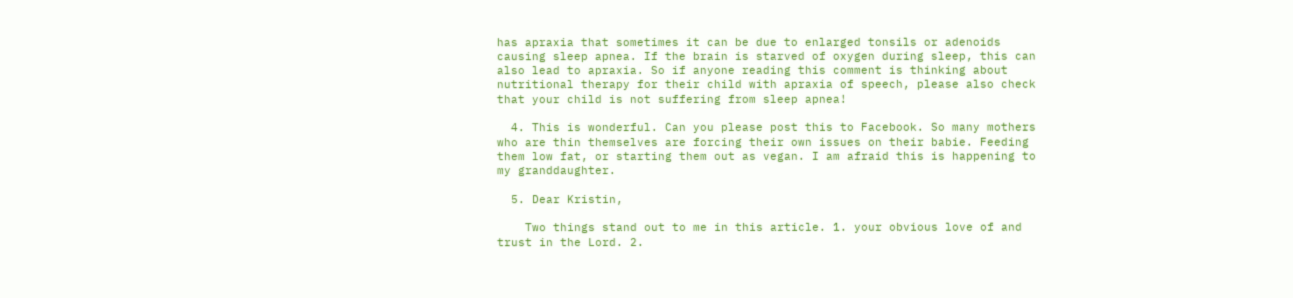has apraxia that sometimes it can be due to enlarged tonsils or adenoids causing sleep apnea. If the brain is starved of oxygen during sleep, this can also lead to apraxia. So if anyone reading this comment is thinking about nutritional therapy for their child with apraxia of speech, please also check that your child is not suffering from sleep apnea!

  4. This is wonderful. Can you please post this to Facebook. So many mothers who are thin themselves are forcing their own issues on their babie. Feeding them low fat, or starting them out as vegan. I am afraid this is happening to my granddaughter.

  5. Dear Kristin,

    Two things stand out to me in this article. 1. your obvious love of and trust in the Lord. 2.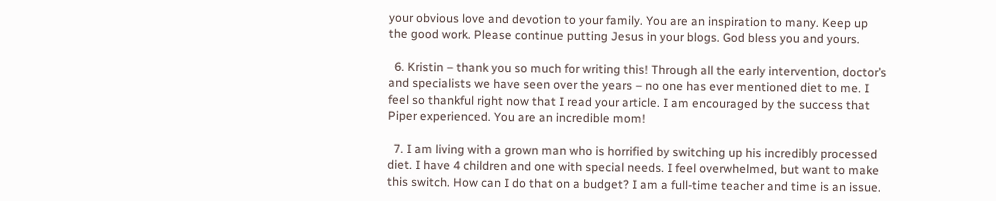your obvious love and devotion to your family. You are an inspiration to many. Keep up the good work. Please continue putting Jesus in your blogs. God bless you and yours.

  6. Kristin – thank you so much for writing this! Through all the early intervention, doctor’s and specialists we have seen over the years – no one has ever mentioned diet to me. I feel so thankful right now that I read your article. I am encouraged by the success that Piper experienced. You are an incredible mom!

  7. I am living with a grown man who is horrified by switching up his incredibly processed diet. I have 4 children and one with special needs. I feel overwhelmed, but want to make this switch. How can I do that on a budget? I am a full-time teacher and time is an issue.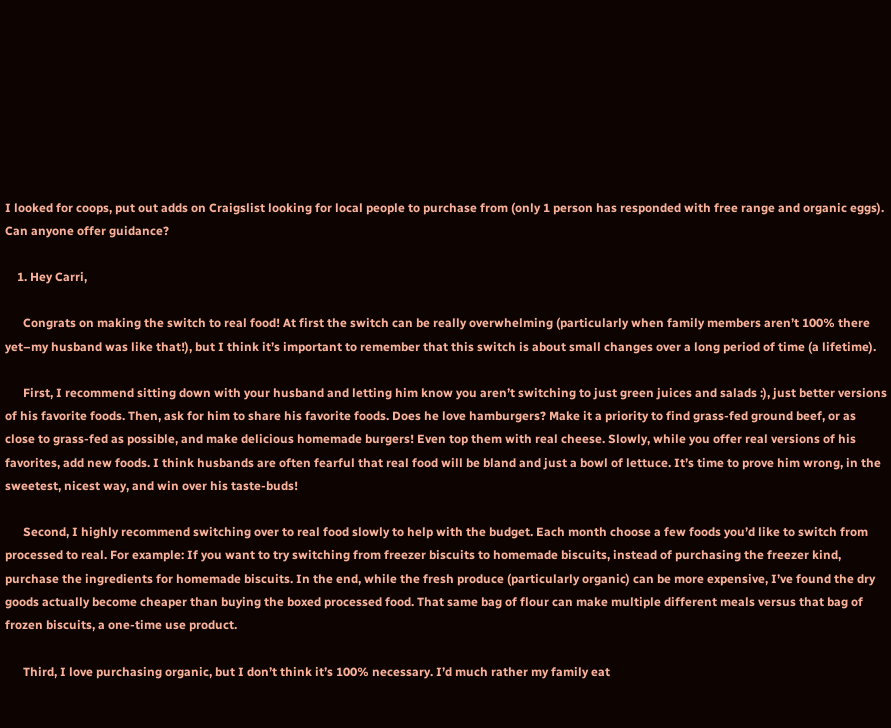I looked for coops, put out adds on Craigslist looking for local people to purchase from (only 1 person has responded with free range and organic eggs). Can anyone offer guidance?

    1. Hey Carri,

      Congrats on making the switch to real food! At first the switch can be really overwhelming (particularly when family members aren’t 100% there yet–my husband was like that!), but I think it’s important to remember that this switch is about small changes over a long period of time (a lifetime).

      First, I recommend sitting down with your husband and letting him know you aren’t switching to just green juices and salads :), just better versions of his favorite foods. Then, ask for him to share his favorite foods. Does he love hamburgers? Make it a priority to find grass-fed ground beef, or as close to grass-fed as possible, and make delicious homemade burgers! Even top them with real cheese. Slowly, while you offer real versions of his favorites, add new foods. I think husbands are often fearful that real food will be bland and just a bowl of lettuce. It’s time to prove him wrong, in the sweetest, nicest way, and win over his taste-buds!

      Second, I highly recommend switching over to real food slowly to help with the budget. Each month choose a few foods you’d like to switch from processed to real. For example: If you want to try switching from freezer biscuits to homemade biscuits, instead of purchasing the freezer kind, purchase the ingredients for homemade biscuits. In the end, while the fresh produce (particularly organic) can be more expensive, I’ve found the dry goods actually become cheaper than buying the boxed processed food. That same bag of flour can make multiple different meals versus that bag of frozen biscuits, a one-time use product.

      Third, I love purchasing organic, but I don’t think it’s 100% necessary. I’d much rather my family eat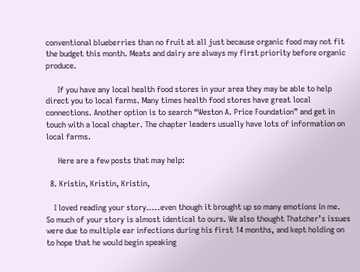conventional blueberries than no fruit at all just because organic food may not fit the budget this month. Meats and dairy are always my first priority before organic produce.

      If you have any local health food stores in your area they may be able to help direct you to local farms. Many times health food stores have great local connections. Another option is to search “Weston A. Price Foundation” and get in touch with a local chapter. The chapter leaders usually have lots of information on local farms.

      Here are a few posts that may help:

  8. Kristin, Kristin, Kristin,

    I loved reading your story…..even though it brought up so many emotions in me.  So much of your story is almost identical to ours. We also thought Thatcher’s issues were due to multiple ear infections during his first 14 months, and kept holding on to hope that he would begin speaking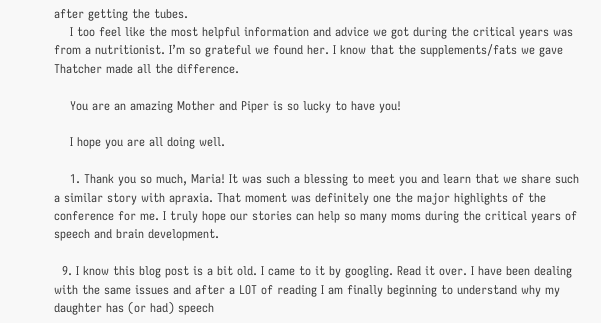after getting the tubes.
    I too feel like the most helpful information and advice we got during the critical years was from a nutritionist. I’m so grateful we found her. I know that the supplements/fats we gave Thatcher made all the difference.

    You are an amazing Mother and Piper is so lucky to have you!

    I hope you are all doing well.

    1. Thank you so much, Maria! It was such a blessing to meet you and learn that we share such a similar story with apraxia. That moment was definitely one the major highlights of the conference for me. I truly hope our stories can help so many moms during the critical years of speech and brain development.

  9. I know this blog post is a bit old. I came to it by googling. Read it over. I have been dealing with the same issues and after a LOT of reading I am finally beginning to understand why my daughter has (or had) speech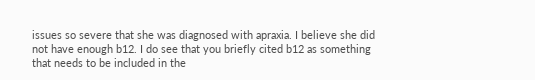issues so severe that she was diagnosed with apraxia. I believe she did not have enough b12. I do see that you briefly cited b12 as something that needs to be included in the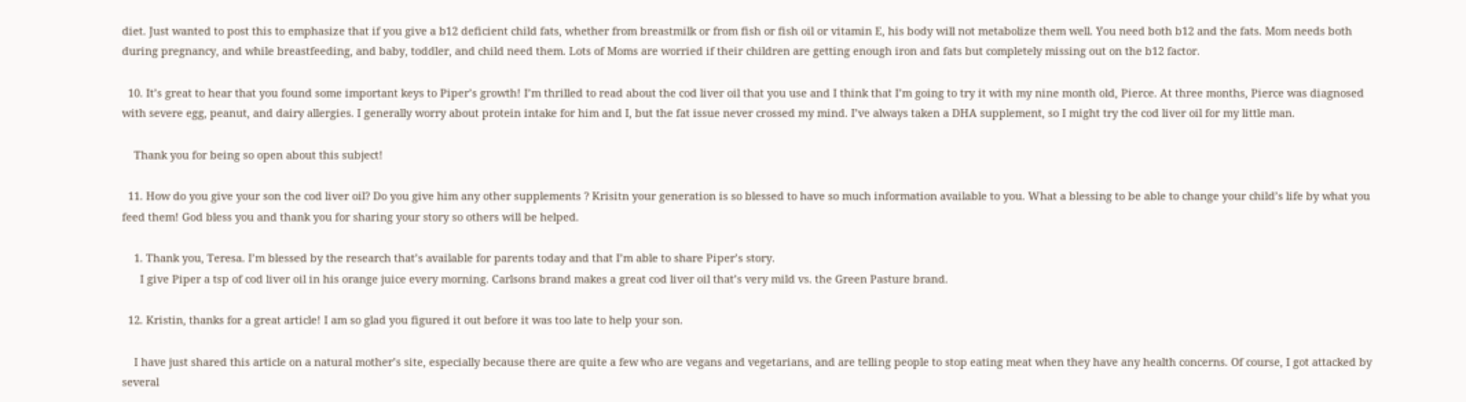diet. Just wanted to post this to emphasize that if you give a b12 deficient child fats, whether from breastmilk or from fish or fish oil or vitamin E, his body will not metabolize them well. You need both b12 and the fats. Mom needs both during pregnancy, and while breastfeeding, and baby, toddler, and child need them. Lots of Moms are worried if their children are getting enough iron and fats but completely missing out on the b12 factor.

  10. It’s great to hear that you found some important keys to Piper’s growth! I’m thrilled to read about the cod liver oil that you use and I think that I’m going to try it with my nine month old, Pierce. At three months, Pierce was diagnosed with severe egg, peanut, and dairy allergies. I generally worry about protein intake for him and I, but the fat issue never crossed my mind. I’ve always taken a DHA supplement, so I might try the cod liver oil for my little man.

    Thank you for being so open about this subject!

  11. How do you give your son the cod liver oil? Do you give him any other supplements ? Krisitn your generation is so blessed to have so much information available to you. What a blessing to be able to change your child’s life by what you feed them! God bless you and thank you for sharing your story so others will be helped.

    1. Thank you, Teresa. I’m blessed by the research that’s available for parents today and that I’m able to share Piper’s story.
      I give Piper a tsp of cod liver oil in his orange juice every morning. Carlsons brand makes a great cod liver oil that’s very mild vs. the Green Pasture brand.

  12. Kristin, thanks for a great article! I am so glad you figured it out before it was too late to help your son.

    I have just shared this article on a natural mother’s site, especially because there are quite a few who are vegans and vegetarians, and are telling people to stop eating meat when they have any health concerns. Of course, I got attacked by several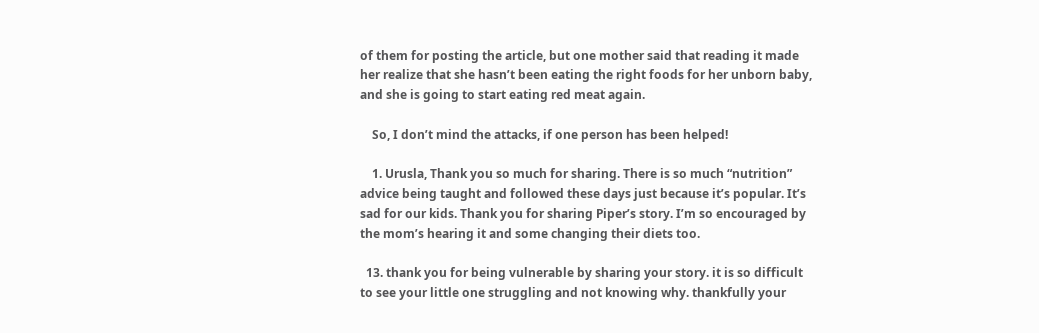of them for posting the article, but one mother said that reading it made her realize that she hasn’t been eating the right foods for her unborn baby, and she is going to start eating red meat again.

    So, I don’t mind the attacks, if one person has been helped!

    1. Urusla, Thank you so much for sharing. There is so much “nutrition” advice being taught and followed these days just because it’s popular. It’s sad for our kids. Thank you for sharing Piper’s story. I’m so encouraged by the mom’s hearing it and some changing their diets too.

  13. thank you for being vulnerable by sharing your story. it is so difficult to see your little one struggling and not knowing why. thankfully your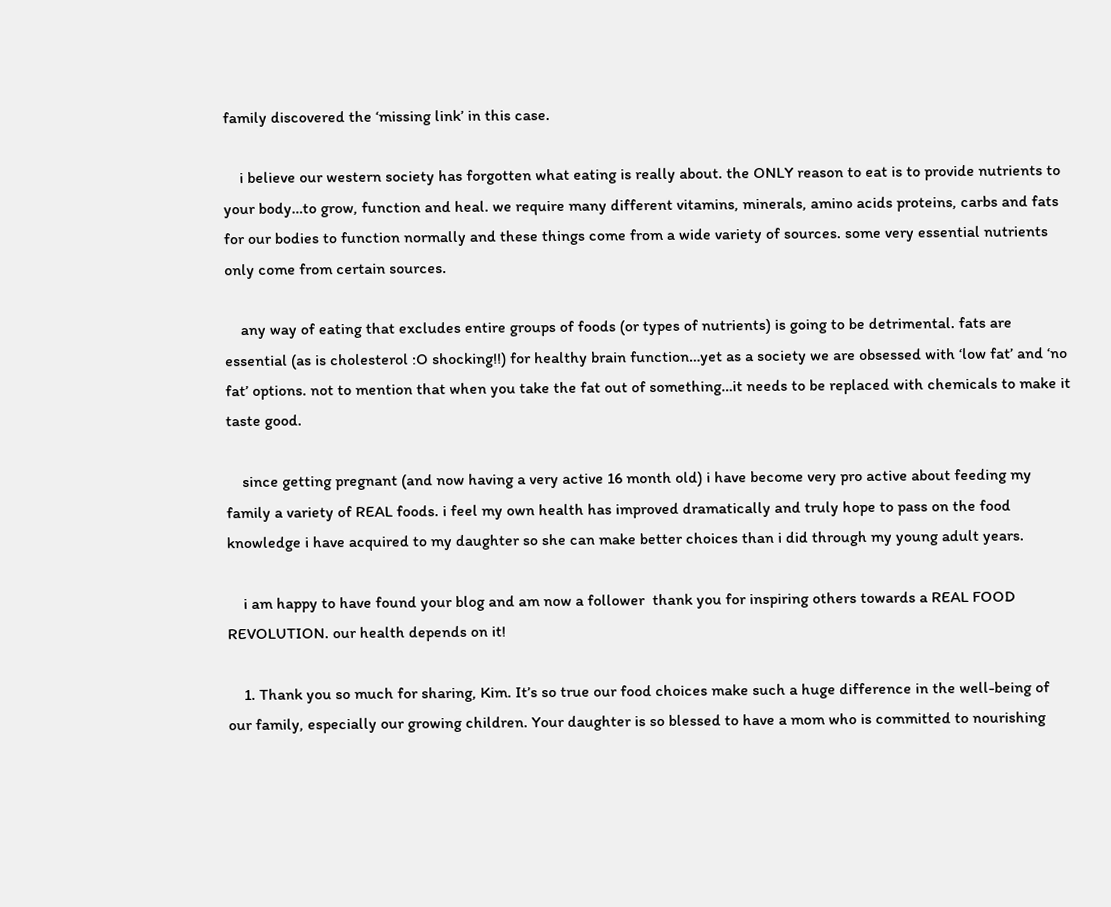family discovered the ‘missing link’ in this case.

    i believe our western society has forgotten what eating is really about. the ONLY reason to eat is to provide nutrients to your body…to grow, function and heal. we require many different vitamins, minerals, amino acids proteins, carbs and fats for our bodies to function normally and these things come from a wide variety of sources. some very essential nutrients only come from certain sources.

    any way of eating that excludes entire groups of foods (or types of nutrients) is going to be detrimental. fats are essential (as is cholesterol :O shocking!!) for healthy brain function…yet as a society we are obsessed with ‘low fat’ and ‘no fat’ options. not to mention that when you take the fat out of something…it needs to be replaced with chemicals to make it taste good.

    since getting pregnant (and now having a very active 16 month old) i have become very pro active about feeding my family a variety of REAL foods. i feel my own health has improved dramatically and truly hope to pass on the food knowledge i have acquired to my daughter so she can make better choices than i did through my young adult years.

    i am happy to have found your blog and am now a follower  thank you for inspiring others towards a REAL FOOD REVOLUTION. our health depends on it!

    1. Thank you so much for sharing, Kim. It’s so true our food choices make such a huge difference in the well-being of our family, especially our growing children. Your daughter is so blessed to have a mom who is committed to nourishing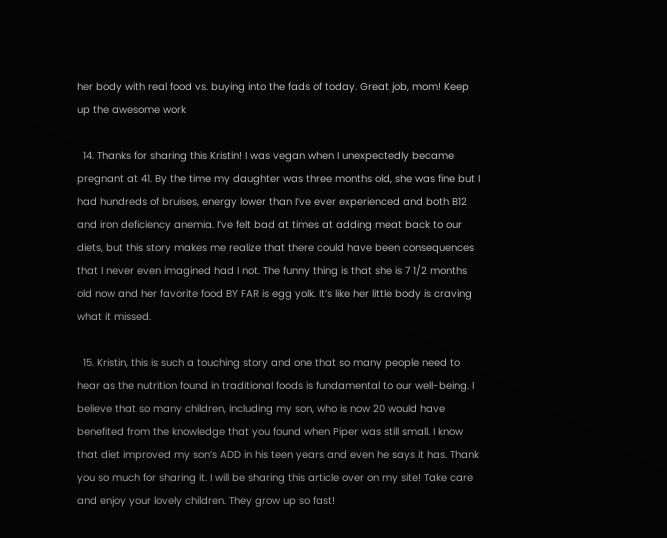her body with real food vs. buying into the fads of today. Great job, mom! Keep up the awesome work

  14. Thanks for sharing this Kristin! I was vegan when I unexpectedly became pregnant at 41. By the time my daughter was three months old, she was fine but I had hundreds of bruises, energy lower than I’ve ever experienced and both B12 and iron deficiency anemia. I’ve felt bad at times at adding meat back to our diets, but this story makes me realize that there could have been consequences that I never even imagined had I not. The funny thing is that she is 7 1/2 months old now and her favorite food BY FAR is egg yolk. It’s like her little body is craving what it missed.

  15. Kristin, this is such a touching story and one that so many people need to hear as the nutrition found in traditional foods is fundamental to our well-being. I believe that so many children, including my son, who is now 20 would have benefited from the knowledge that you found when Piper was still small. I know that diet improved my son’s ADD in his teen years and even he says it has. Thank you so much for sharing it. I will be sharing this article over on my site! Take care and enjoy your lovely children. They grow up so fast!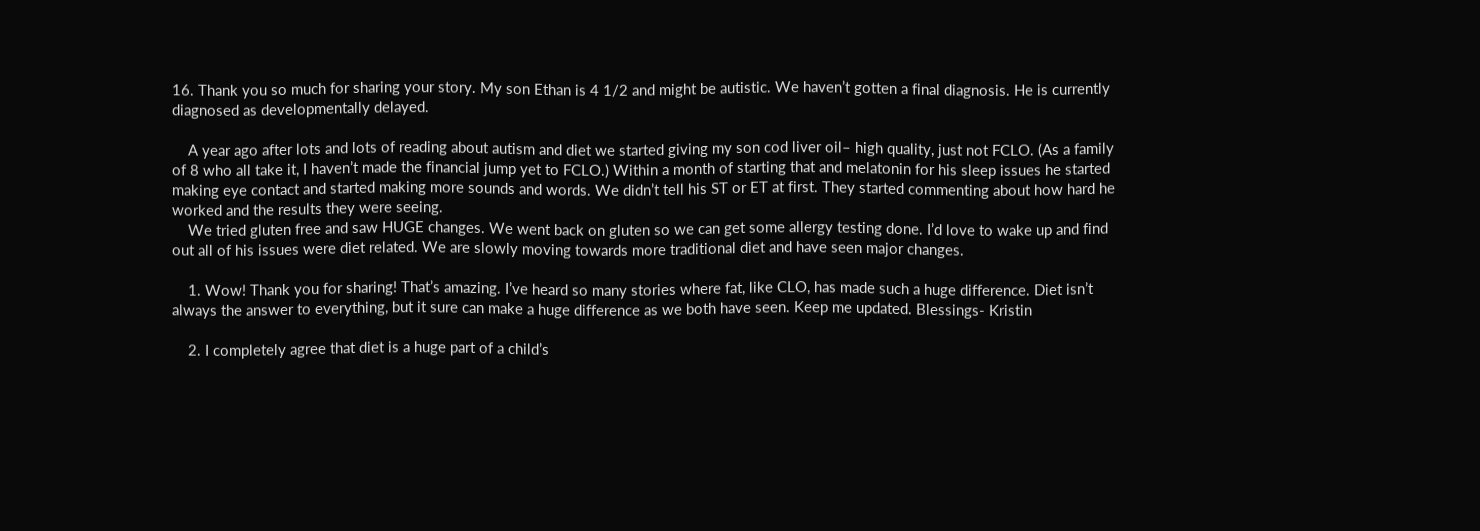16. Thank you so much for sharing your story. My son Ethan is 4 1/2 and might be autistic. We haven’t gotten a final diagnosis. He is currently diagnosed as developmentally delayed.

    A year ago after lots and lots of reading about autism and diet we started giving my son cod liver oil– high quality, just not FCLO. (As a family of 8 who all take it, I haven’t made the financial jump yet to FCLO.) Within a month of starting that and melatonin for his sleep issues he started making eye contact and started making more sounds and words. We didn’t tell his ST or ET at first. They started commenting about how hard he worked and the results they were seeing.
    We tried gluten free and saw HUGE changes. We went back on gluten so we can get some allergy testing done. I’d love to wake up and find out all of his issues were diet related. We are slowly moving towards more traditional diet and have seen major changes.

    1. Wow! Thank you for sharing! That’s amazing. I’ve heard so many stories where fat, like CLO, has made such a huge difference. Diet isn’t always the answer to everything, but it sure can make a huge difference as we both have seen. Keep me updated. Blessings- Kristin

    2. I completely agree that diet is a huge part of a child’s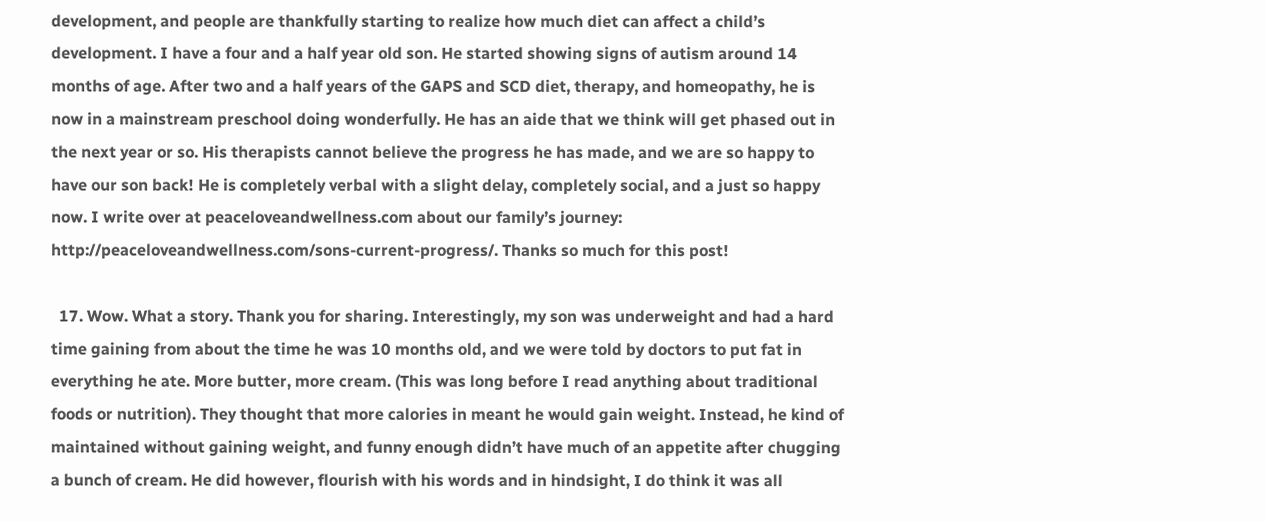development, and people are thankfully starting to realize how much diet can affect a child’s development. I have a four and a half year old son. He started showing signs of autism around 14 months of age. After two and a half years of the GAPS and SCD diet, therapy, and homeopathy, he is now in a mainstream preschool doing wonderfully. He has an aide that we think will get phased out in the next year or so. His therapists cannot believe the progress he has made, and we are so happy to have our son back! He is completely verbal with a slight delay, completely social, and a just so happy now. I write over at peaceloveandwellness.com about our family’s journey: http://peaceloveandwellness.com/sons-current-progress/. Thanks so much for this post!

  17. Wow. What a story. Thank you for sharing. Interestingly, my son was underweight and had a hard time gaining from about the time he was 10 months old, and we were told by doctors to put fat in everything he ate. More butter, more cream. (This was long before I read anything about traditional foods or nutrition). They thought that more calories in meant he would gain weight. Instead, he kind of maintained without gaining weight, and funny enough didn’t have much of an appetite after chugging a bunch of cream. He did however, flourish with his words and in hindsight, I do think it was all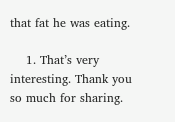that fat he was eating.

    1. That’s very interesting. Thank you so much for sharing.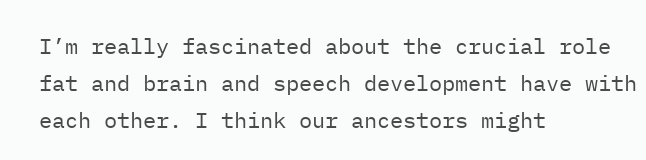I’m really fascinated about the crucial role fat and brain and speech development have with each other. I think our ancestors might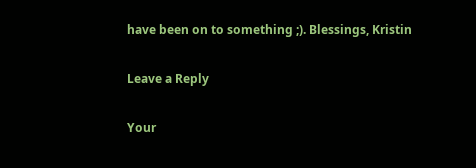have been on to something ;). Blessings, Kristin

Leave a Reply

Your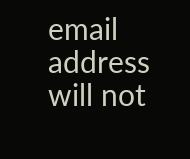email address will not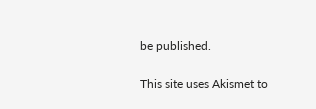be published.

This site uses Akismet to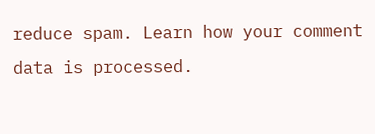reduce spam. Learn how your comment data is processed.